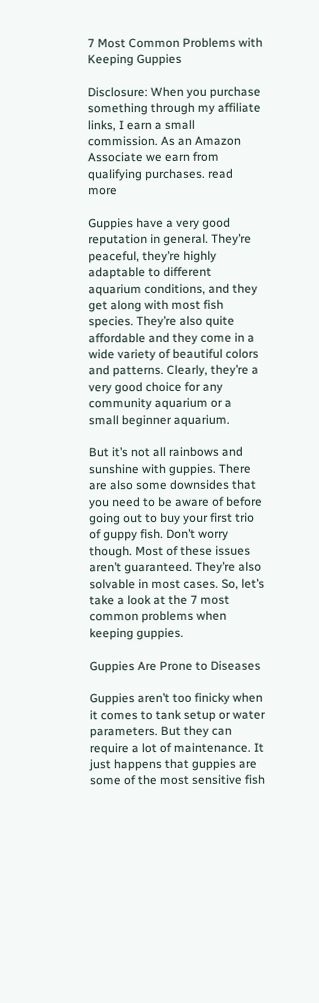7 Most Common Problems with Keeping Guppies

Disclosure: When you purchase something through my affiliate links, I earn a small commission. As an Amazon Associate we earn from qualifying purchases. read more

Guppies have a very good reputation in general. They’re peaceful, they’re highly adaptable to different aquarium conditions, and they get along with most fish species. They’re also quite affordable and they come in a wide variety of beautiful colors and patterns. Clearly, they’re a very good choice for any community aquarium or a small beginner aquarium.

But it’s not all rainbows and sunshine with guppies. There are also some downsides that you need to be aware of before going out to buy your first trio of guppy fish. Don’t worry though. Most of these issues aren’t guaranteed. They’re also solvable in most cases. So, let’s take a look at the 7 most common problems when keeping guppies.

Guppies Are Prone to Diseases

Guppies aren’t too finicky when it comes to tank setup or water parameters. But they can require a lot of maintenance. It just happens that guppies are some of the most sensitive fish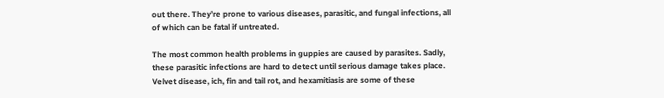out there. They’re prone to various diseases, parasitic, and fungal infections, all of which can be fatal if untreated.

The most common health problems in guppies are caused by parasites. Sadly, these parasitic infections are hard to detect until serious damage takes place. Velvet disease, ich, fin and tail rot, and hexamitiasis are some of these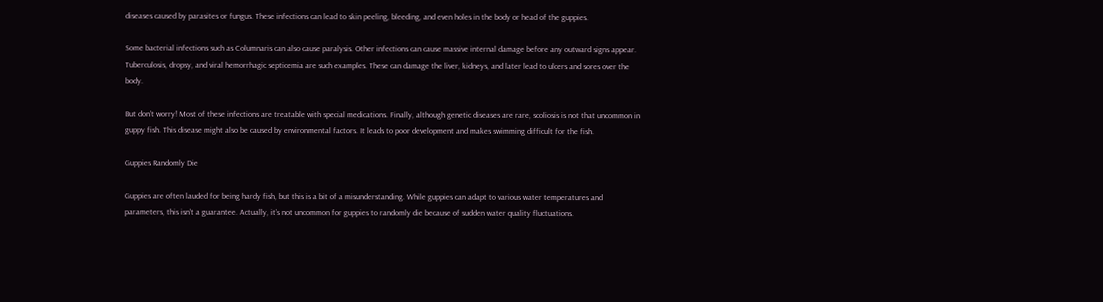diseases caused by parasites or fungus. These infections can lead to skin peeling, bleeding, and even holes in the body or head of the guppies.

Some bacterial infections such as Columnaris can also cause paralysis. Other infections can cause massive internal damage before any outward signs appear. Tuberculosis, dropsy, and viral hemorrhagic septicemia are such examples. These can damage the liver, kidneys, and later lead to ulcers and sores over the body.

But don’t worry! Most of these infections are treatable with special medications. Finally, although genetic diseases are rare, scoliosis is not that uncommon in guppy fish. This disease might also be caused by environmental factors. It leads to poor development and makes swimming difficult for the fish.

Guppies Randomly Die

Guppies are often lauded for being hardy fish, but this is a bit of a misunderstanding. While guppies can adapt to various water temperatures and parameters, this isn’t a guarantee. Actually, it’s not uncommon for guppies to randomly die because of sudden water quality fluctuations.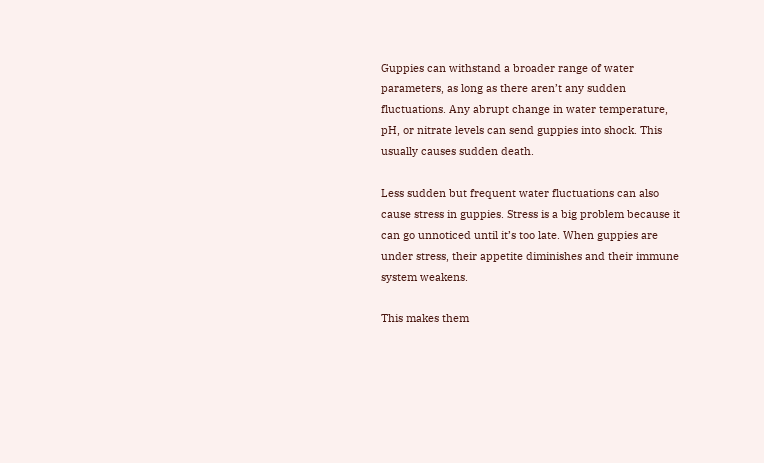Guppies can withstand a broader range of water parameters, as long as there aren’t any sudden fluctuations. Any abrupt change in water temperature, pH, or nitrate levels can send guppies into shock. This usually causes sudden death.

Less sudden but frequent water fluctuations can also cause stress in guppies. Stress is a big problem because it can go unnoticed until it’s too late. When guppies are under stress, their appetite diminishes and their immune system weakens.

This makes them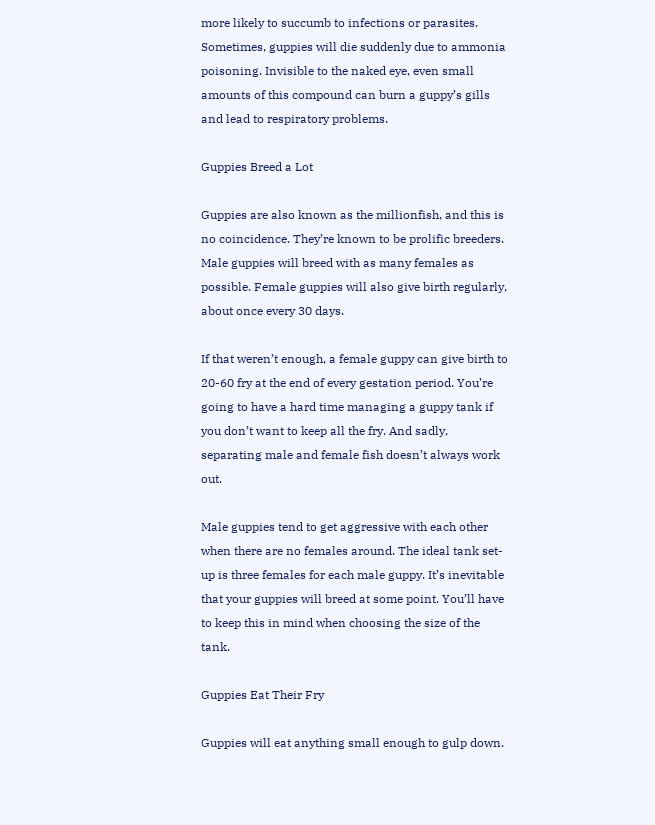more likely to succumb to infections or parasites. Sometimes, guppies will die suddenly due to ammonia poisoning. Invisible to the naked eye, even small amounts of this compound can burn a guppy’s gills and lead to respiratory problems.

Guppies Breed a Lot

Guppies are also known as the millionfish, and this is no coincidence. They’re known to be prolific breeders. Male guppies will breed with as many females as possible. Female guppies will also give birth regularly, about once every 30 days.

If that weren’t enough, a female guppy can give birth to 20-60 fry at the end of every gestation period. You’re going to have a hard time managing a guppy tank if you don’t want to keep all the fry. And sadly, separating male and female fish doesn’t always work out.

Male guppies tend to get aggressive with each other when there are no females around. The ideal tank set-up is three females for each male guppy. It’s inevitable that your guppies will breed at some point. You’ll have to keep this in mind when choosing the size of the tank.

Guppies Eat Their Fry

Guppies will eat anything small enough to gulp down.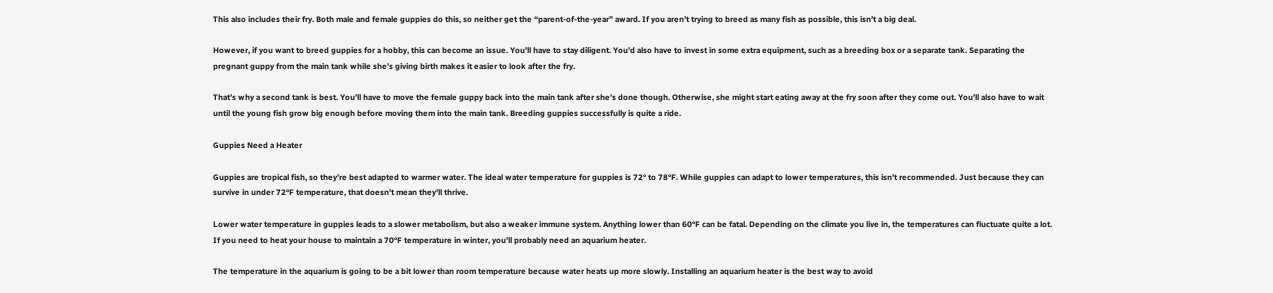This also includes their fry. Both male and female guppies do this, so neither get the “parent-of-the-year” award. If you aren’t trying to breed as many fish as possible, this isn’t a big deal.

However, if you want to breed guppies for a hobby, this can become an issue. You’ll have to stay diligent. You’d also have to invest in some extra equipment, such as a breeding box or a separate tank. Separating the pregnant guppy from the main tank while she’s giving birth makes it easier to look after the fry.

That’s why a second tank is best. You’ll have to move the female guppy back into the main tank after she’s done though. Otherwise, she might start eating away at the fry soon after they come out. You’ll also have to wait until the young fish grow big enough before moving them into the main tank. Breeding guppies successfully is quite a ride.

Guppies Need a Heater

Guppies are tropical fish, so they’re best adapted to warmer water. The ideal water temperature for guppies is 72° to 78°F. While guppies can adapt to lower temperatures, this isn’t recommended. Just because they can survive in under 72°F temperature, that doesn’t mean they’ll thrive.

Lower water temperature in guppies leads to a slower metabolism, but also a weaker immune system. Anything lower than 60°F can be fatal. Depending on the climate you live in, the temperatures can fluctuate quite a lot. If you need to heat your house to maintain a 70°F temperature in winter, you’ll probably need an aquarium heater.

The temperature in the aquarium is going to be a bit lower than room temperature because water heats up more slowly. Installing an aquarium heater is the best way to avoid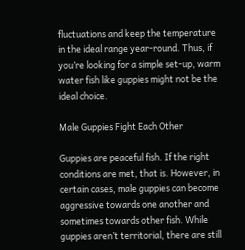fluctuations and keep the temperature in the ideal range year-round. Thus, if you’re looking for a simple set-up, warm water fish like guppies might not be the ideal choice.

Male Guppies Fight Each Other

Guppies are peaceful fish. If the right conditions are met, that is. However, in certain cases, male guppies can become aggressive towards one another and sometimes towards other fish. While guppies aren’t territorial, there are still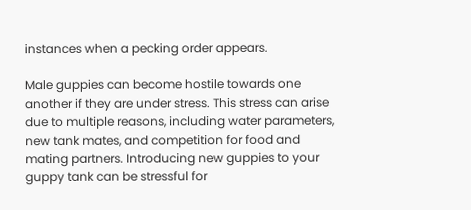instances when a pecking order appears.

Male guppies can become hostile towards one another if they are under stress. This stress can arise due to multiple reasons, including water parameters, new tank mates, and competition for food and mating partners. Introducing new guppies to your guppy tank can be stressful for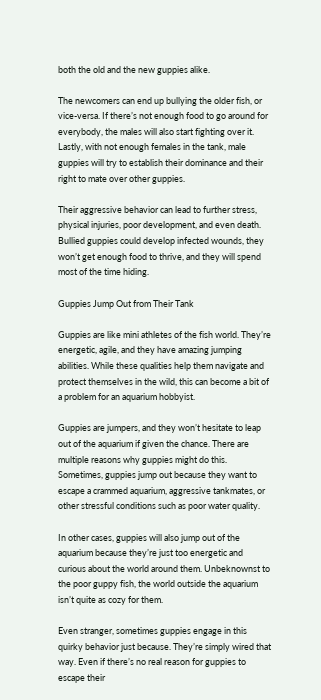both the old and the new guppies alike.

The newcomers can end up bullying the older fish, or vice-versa. If there’s not enough food to go around for everybody, the males will also start fighting over it. Lastly, with not enough females in the tank, male guppies will try to establish their dominance and their right to mate over other guppies.

Their aggressive behavior can lead to further stress, physical injuries, poor development, and even death. Bullied guppies could develop infected wounds, they won’t get enough food to thrive, and they will spend most of the time hiding.

Guppies Jump Out from Their Tank

Guppies are like mini athletes of the fish world. They’re energetic, agile, and they have amazing jumping abilities. While these qualities help them navigate and protect themselves in the wild, this can become a bit of a problem for an aquarium hobbyist.

Guppies are jumpers, and they won’t hesitate to leap out of the aquarium if given the chance. There are multiple reasons why guppies might do this. Sometimes, guppies jump out because they want to escape a crammed aquarium, aggressive tankmates, or other stressful conditions such as poor water quality.

In other cases, guppies will also jump out of the aquarium because they’re just too energetic and curious about the world around them. Unbeknownst to the poor guppy fish, the world outside the aquarium isn’t quite as cozy for them.

Even stranger, sometimes guppies engage in this quirky behavior just because. They’re simply wired that way. Even if there’s no real reason for guppies to escape their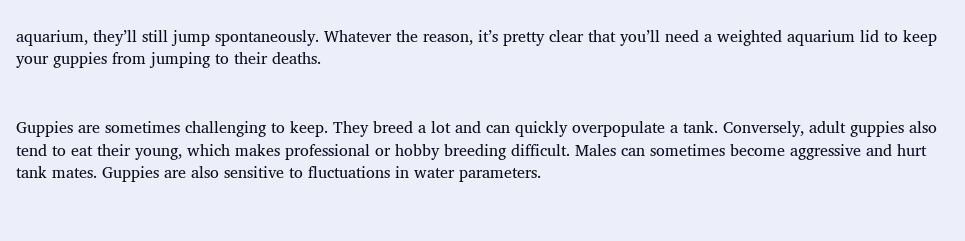aquarium, they’ll still jump spontaneously. Whatever the reason, it’s pretty clear that you’ll need a weighted aquarium lid to keep your guppies from jumping to their deaths.


Guppies are sometimes challenging to keep. They breed a lot and can quickly overpopulate a tank. Conversely, adult guppies also tend to eat their young, which makes professional or hobby breeding difficult. Males can sometimes become aggressive and hurt tank mates. Guppies are also sensitive to fluctuations in water parameters.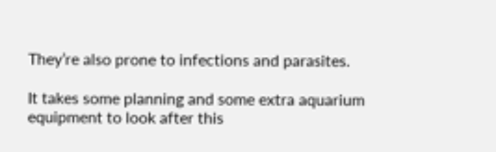They’re also prone to infections and parasites.

It takes some planning and some extra aquarium equipment to look after this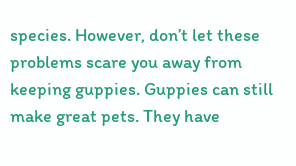species. However, don’t let these problems scare you away from keeping guppies. Guppies can still make great pets. They have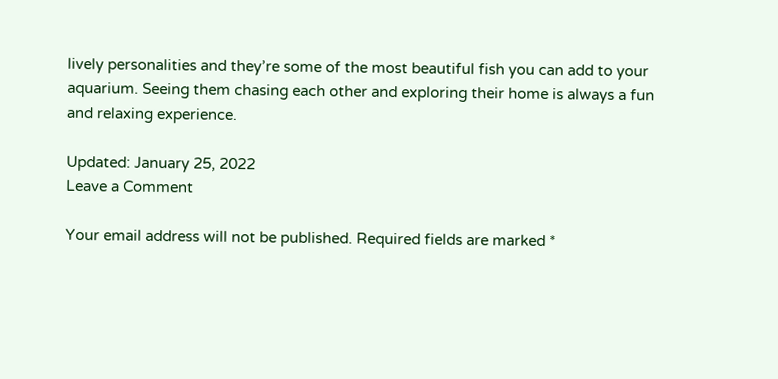lively personalities and they’re some of the most beautiful fish you can add to your aquarium. Seeing them chasing each other and exploring their home is always a fun and relaxing experience.

Updated: January 25, 2022
Leave a Comment

Your email address will not be published. Required fields are marked *